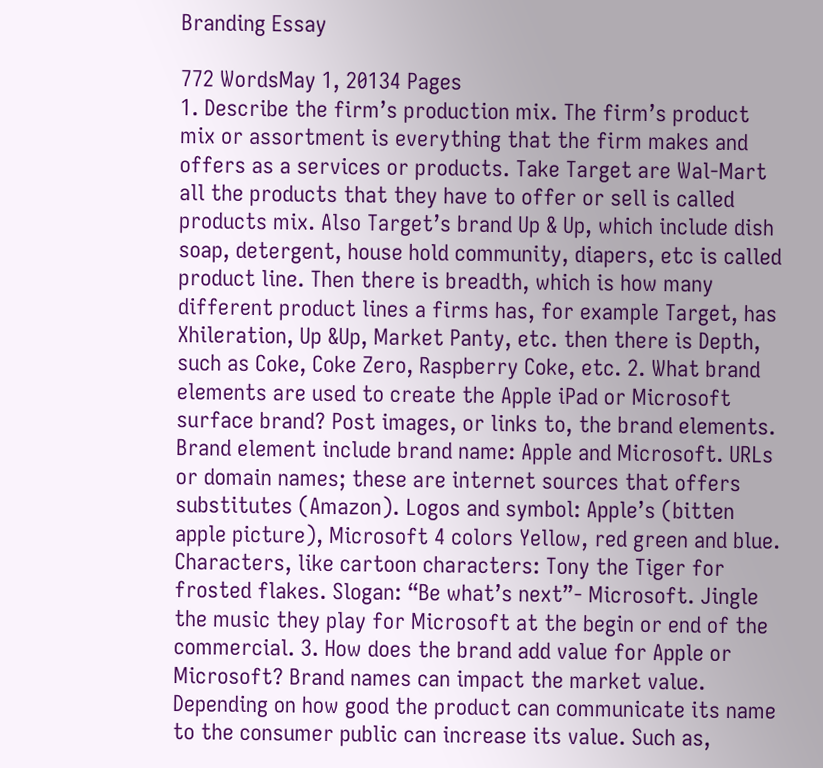Branding Essay

772 WordsMay 1, 20134 Pages
1. Describe the firm’s production mix. The firm’s product mix or assortment is everything that the firm makes and offers as a services or products. Take Target are Wal-Mart all the products that they have to offer or sell is called products mix. Also Target’s brand Up & Up, which include dish soap, detergent, house hold community, diapers, etc is called product line. Then there is breadth, which is how many different product lines a firms has, for example Target, has Xhileration, Up &Up, Market Panty, etc. then there is Depth, such as Coke, Coke Zero, Raspberry Coke, etc. 2. What brand elements are used to create the Apple iPad or Microsoft surface brand? Post images, or links to, the brand elements. Brand element include brand name: Apple and Microsoft. URLs or domain names; these are internet sources that offers substitutes (Amazon). Logos and symbol: Apple’s (bitten apple picture), Microsoft 4 colors Yellow, red green and blue. Characters, like cartoon characters: Tony the Tiger for frosted flakes. Slogan: “Be what’s next”- Microsoft. Jingle the music they play for Microsoft at the begin or end of the commercial. 3. How does the brand add value for Apple or Microsoft? Brand names can impact the market value. Depending on how good the product can communicate its name to the consumer public can increase its value. Such as,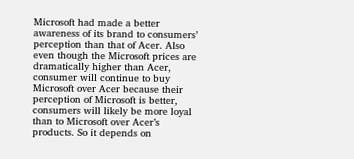Microsoft had made a better awareness of its brand to consumers’ perception than that of Acer. Also even though the Microsoft prices are dramatically higher than Acer, consumer will continue to buy Microsoft over Acer because their perception of Microsoft is better, consumers will likely be more loyal than to Microsoft over Acer’s products. So it depends on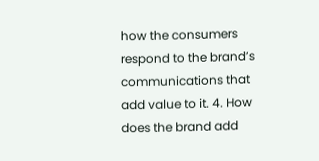how the consumers respond to the brand’s communications that add value to it. 4. How does the brand add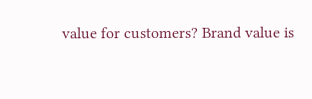value for customers? Brand value is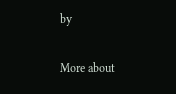by

More about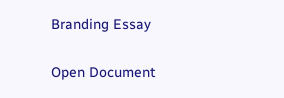Branding Essay

Open Document